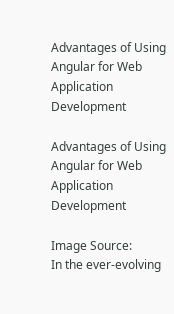Advantages of Using Angular for Web Application Development

Advantages of Using Angular for Web Application Development

Image Source:
In the ever-evolving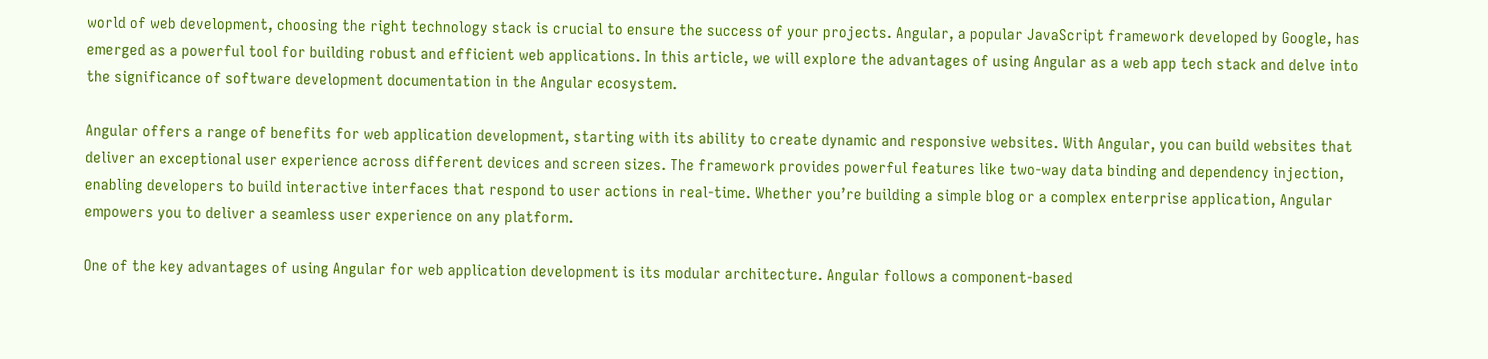world of web development, choosing the right technology stack is crucial to ensure the success of your projects. Angular, a popular JavaScript framework developed by Google, has emerged as a powerful tool for building robust and efficient web applications. In this article, we will explore the advantages of using Angular as a web app tech stack and delve into the significance of software development documentation in the Angular ecosystem.

Angular offers a range of benefits for web application development, starting with its ability to create dynamic and responsive websites. With Angular, you can build websites that deliver an exceptional user experience across different devices and screen sizes. The framework provides powerful features like two-way data binding and dependency injection, enabling developers to build interactive interfaces that respond to user actions in real-time. Whether you’re building a simple blog or a complex enterprise application, Angular empowers you to deliver a seamless user experience on any platform.

One of the key advantages of using Angular for web application development is its modular architecture. Angular follows a component-based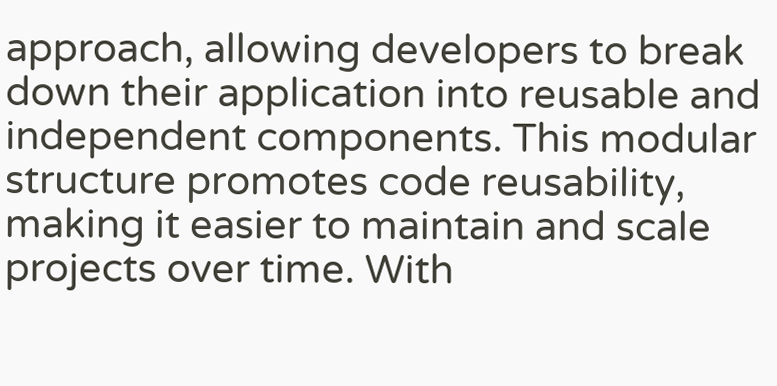approach, allowing developers to break down their application into reusable and independent components. This modular structure promotes code reusability, making it easier to maintain and scale projects over time. With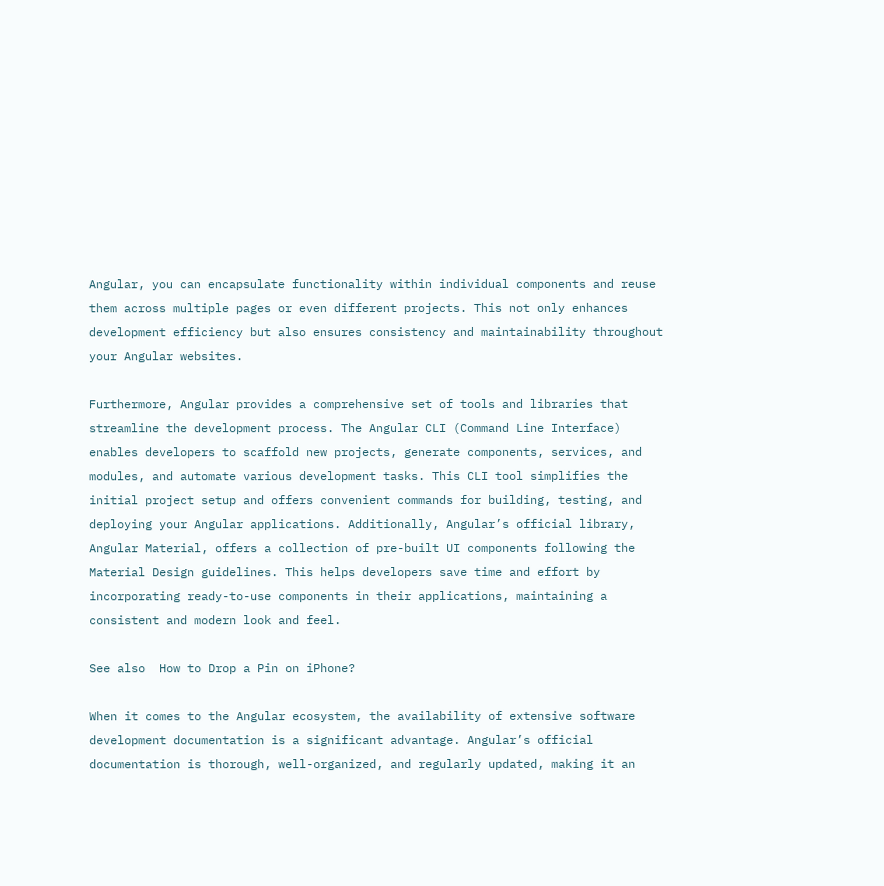Angular, you can encapsulate functionality within individual components and reuse them across multiple pages or even different projects. This not only enhances development efficiency but also ensures consistency and maintainability throughout your Angular websites.

Furthermore, Angular provides a comprehensive set of tools and libraries that streamline the development process. The Angular CLI (Command Line Interface) enables developers to scaffold new projects, generate components, services, and modules, and automate various development tasks. This CLI tool simplifies the initial project setup and offers convenient commands for building, testing, and deploying your Angular applications. Additionally, Angular’s official library, Angular Material, offers a collection of pre-built UI components following the Material Design guidelines. This helps developers save time and effort by incorporating ready-to-use components in their applications, maintaining a consistent and modern look and feel.

See also  How to Drop a Pin on iPhone?

When it comes to the Angular ecosystem, the availability of extensive software development documentation is a significant advantage. Angular’s official documentation is thorough, well-organized, and regularly updated, making it an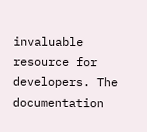invaluable resource for developers. The documentation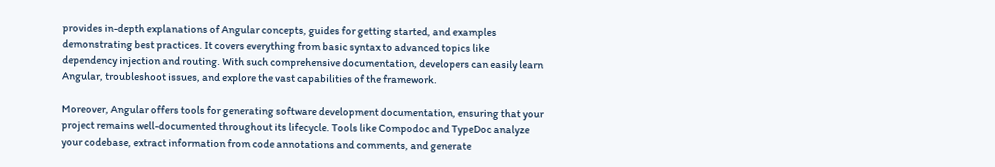provides in-depth explanations of Angular concepts, guides for getting started, and examples demonstrating best practices. It covers everything from basic syntax to advanced topics like dependency injection and routing. With such comprehensive documentation, developers can easily learn Angular, troubleshoot issues, and explore the vast capabilities of the framework.

Moreover, Angular offers tools for generating software development documentation, ensuring that your project remains well-documented throughout its lifecycle. Tools like Compodoc and TypeDoc analyze your codebase, extract information from code annotations and comments, and generate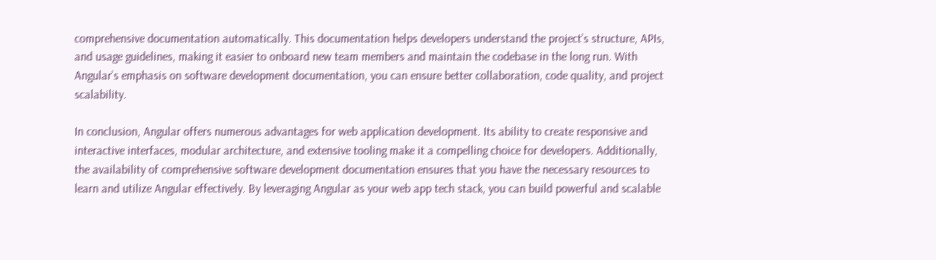comprehensive documentation automatically. This documentation helps developers understand the project’s structure, APIs, and usage guidelines, making it easier to onboard new team members and maintain the codebase in the long run. With Angular’s emphasis on software development documentation, you can ensure better collaboration, code quality, and project scalability.

In conclusion, Angular offers numerous advantages for web application development. Its ability to create responsive and interactive interfaces, modular architecture, and extensive tooling make it a compelling choice for developers. Additionally, the availability of comprehensive software development documentation ensures that you have the necessary resources to learn and utilize Angular effectively. By leveraging Angular as your web app tech stack, you can build powerful and scalable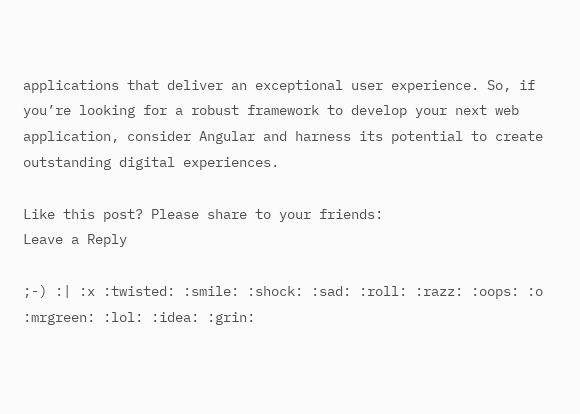applications that deliver an exceptional user experience. So, if you’re looking for a robust framework to develop your next web application, consider Angular and harness its potential to create outstanding digital experiences.

Like this post? Please share to your friends:
Leave a Reply

;-) :| :x :twisted: :smile: :shock: :sad: :roll: :razz: :oops: :o :mrgreen: :lol: :idea: :grin: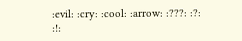:evil: :cry: :cool: :arrow: :???: :?: :!: